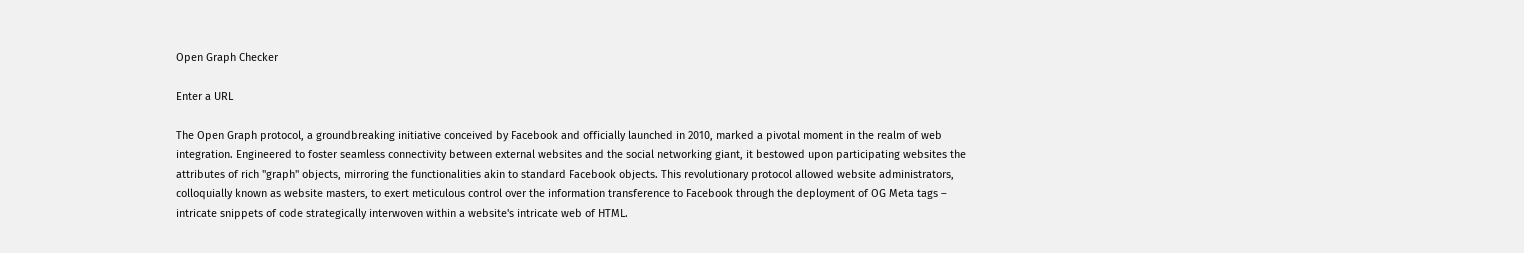Open Graph Checker

Enter a URL

The Open Graph protocol, a groundbreaking initiative conceived by Facebook and officially launched in 2010, marked a pivotal moment in the realm of web integration. Engineered to foster seamless connectivity between external websites and the social networking giant, it bestowed upon participating websites the attributes of rich "graph" objects, mirroring the functionalities akin to standard Facebook objects. This revolutionary protocol allowed website administrators, colloquially known as website masters, to exert meticulous control over the information transference to Facebook through the deployment of OG Meta tags – intricate snippets of code strategically interwoven within a website's intricate web of HTML.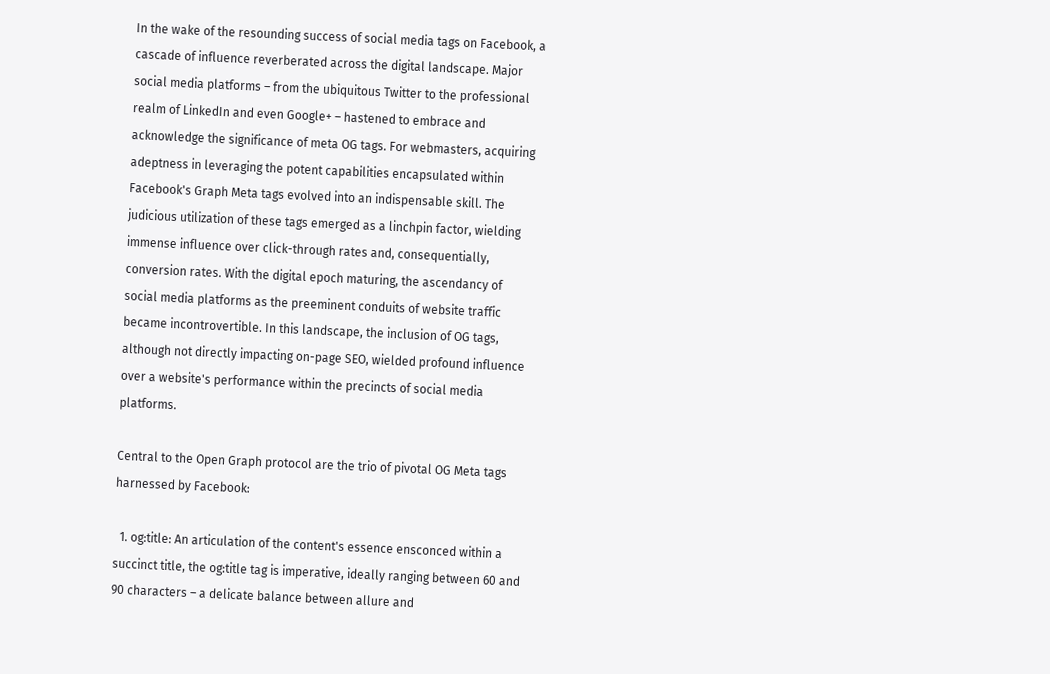In the wake of the resounding success of social media tags on Facebook, a cascade of influence reverberated across the digital landscape. Major social media platforms – from the ubiquitous Twitter to the professional realm of LinkedIn and even Google+ – hastened to embrace and acknowledge the significance of meta OG tags. For webmasters, acquiring adeptness in leveraging the potent capabilities encapsulated within Facebook's Graph Meta tags evolved into an indispensable skill. The judicious utilization of these tags emerged as a linchpin factor, wielding immense influence over click-through rates and, consequentially, conversion rates. With the digital epoch maturing, the ascendancy of social media platforms as the preeminent conduits of website traffic became incontrovertible. In this landscape, the inclusion of OG tags, although not directly impacting on-page SEO, wielded profound influence over a website's performance within the precincts of social media platforms.

Central to the Open Graph protocol are the trio of pivotal OG Meta tags harnessed by Facebook:

  1. og:title: An articulation of the content's essence ensconced within a succinct title, the og:title tag is imperative, ideally ranging between 60 and 90 characters – a delicate balance between allure and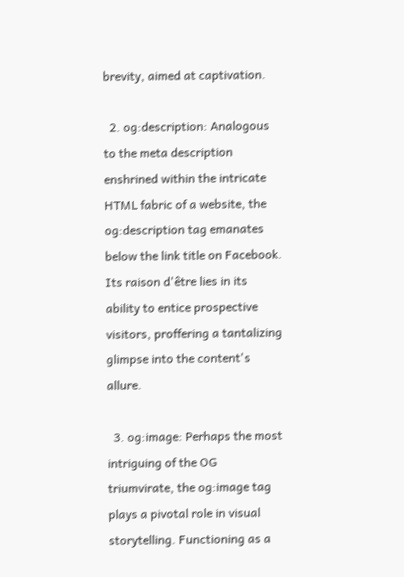brevity, aimed at captivation.

  2. og:description: Analogous to the meta description enshrined within the intricate HTML fabric of a website, the og:description tag emanates below the link title on Facebook. Its raison d'être lies in its ability to entice prospective visitors, proffering a tantalizing glimpse into the content's allure.

  3. og:image: Perhaps the most intriguing of the OG triumvirate, the og:image tag plays a pivotal role in visual storytelling. Functioning as a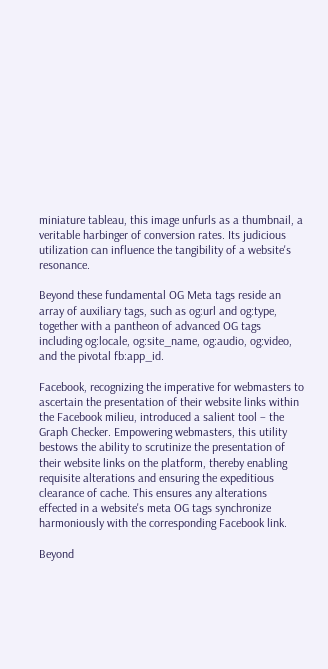miniature tableau, this image unfurls as a thumbnail, a veritable harbinger of conversion rates. Its judicious utilization can influence the tangibility of a website's resonance.

Beyond these fundamental OG Meta tags reside an array of auxiliary tags, such as og:url and og:type, together with a pantheon of advanced OG tags including og:locale, og:site_name, og:audio, og:video, and the pivotal fb:app_id.

Facebook, recognizing the imperative for webmasters to ascertain the presentation of their website links within the Facebook milieu, introduced a salient tool – the Graph Checker. Empowering webmasters, this utility bestows the ability to scrutinize the presentation of their website links on the platform, thereby enabling requisite alterations and ensuring the expeditious clearance of cache. This ensures any alterations effected in a website's meta OG tags synchronize harmoniously with the corresponding Facebook link.

Beyond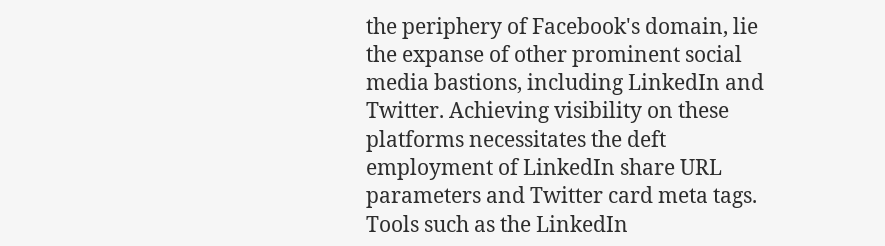the periphery of Facebook's domain, lie the expanse of other prominent social media bastions, including LinkedIn and Twitter. Achieving visibility on these platforms necessitates the deft employment of LinkedIn share URL parameters and Twitter card meta tags. Tools such as the LinkedIn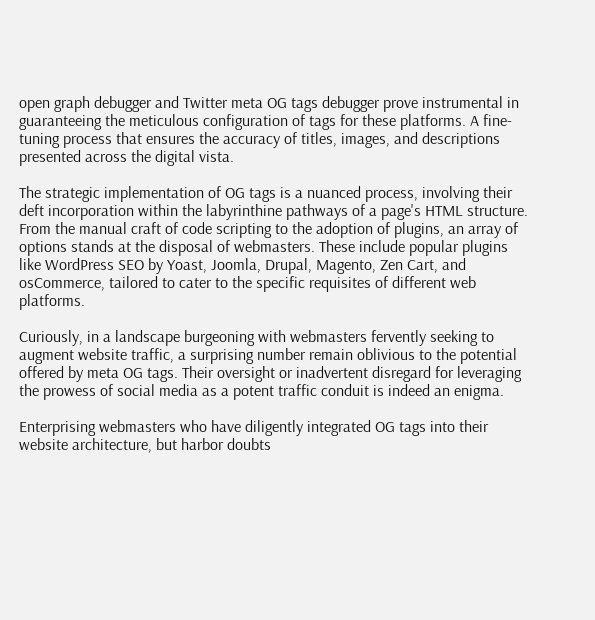open graph debugger and Twitter meta OG tags debugger prove instrumental in guaranteeing the meticulous configuration of tags for these platforms. A fine-tuning process that ensures the accuracy of titles, images, and descriptions presented across the digital vista.

The strategic implementation of OG tags is a nuanced process, involving their deft incorporation within the labyrinthine pathways of a page's HTML structure. From the manual craft of code scripting to the adoption of plugins, an array of options stands at the disposal of webmasters. These include popular plugins like WordPress SEO by Yoast, Joomla, Drupal, Magento, Zen Cart, and osCommerce, tailored to cater to the specific requisites of different web platforms.

Curiously, in a landscape burgeoning with webmasters fervently seeking to augment website traffic, a surprising number remain oblivious to the potential offered by meta OG tags. Their oversight or inadvertent disregard for leveraging the prowess of social media as a potent traffic conduit is indeed an enigma.

Enterprising webmasters who have diligently integrated OG tags into their website architecture, but harbor doubts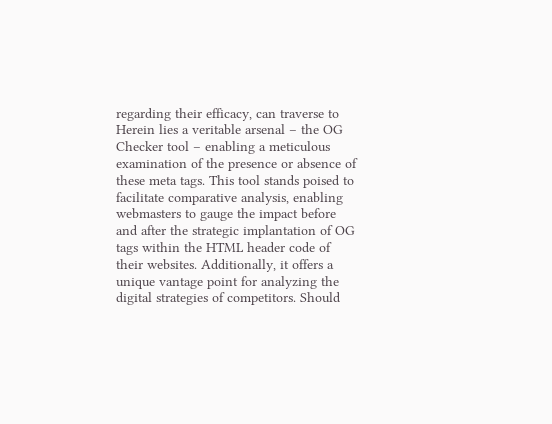regarding their efficacy, can traverse to Herein lies a veritable arsenal – the OG Checker tool – enabling a meticulous examination of the presence or absence of these meta tags. This tool stands poised to facilitate comparative analysis, enabling webmasters to gauge the impact before and after the strategic implantation of OG tags within the HTML header code of their websites. Additionally, it offers a unique vantage point for analyzing the digital strategies of competitors. Should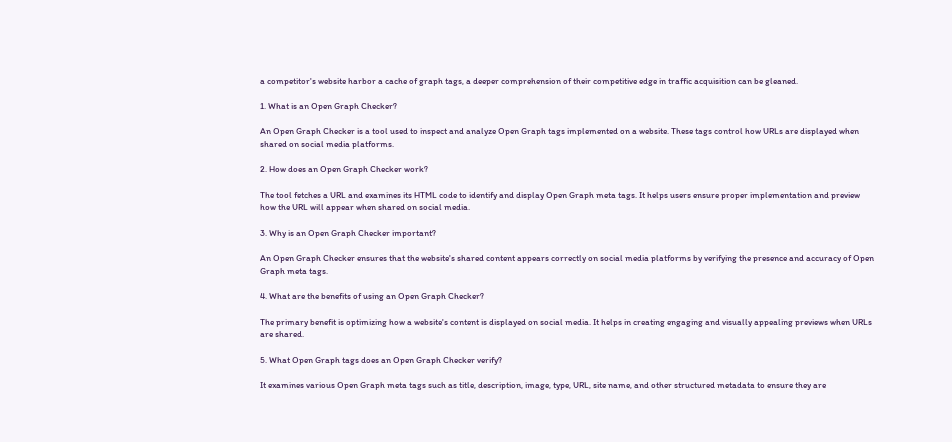a competitor's website harbor a cache of graph tags, a deeper comprehension of their competitive edge in traffic acquisition can be gleaned.

1. What is an Open Graph Checker?

An Open Graph Checker is a tool used to inspect and analyze Open Graph tags implemented on a website. These tags control how URLs are displayed when shared on social media platforms.

2. How does an Open Graph Checker work?

The tool fetches a URL and examines its HTML code to identify and display Open Graph meta tags. It helps users ensure proper implementation and preview how the URL will appear when shared on social media.

3. Why is an Open Graph Checker important?

An Open Graph Checker ensures that the website's shared content appears correctly on social media platforms by verifying the presence and accuracy of Open Graph meta tags.

4. What are the benefits of using an Open Graph Checker?

The primary benefit is optimizing how a website's content is displayed on social media. It helps in creating engaging and visually appealing previews when URLs are shared.

5. What Open Graph tags does an Open Graph Checker verify?

It examines various Open Graph meta tags such as title, description, image, type, URL, site name, and other structured metadata to ensure they are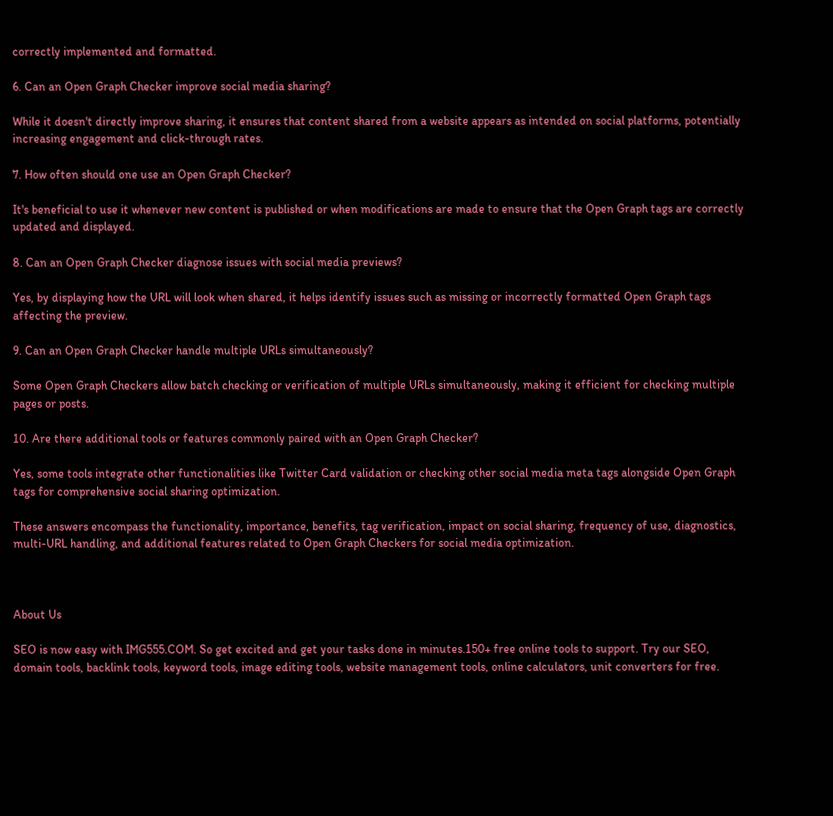correctly implemented and formatted.

6. Can an Open Graph Checker improve social media sharing?

While it doesn't directly improve sharing, it ensures that content shared from a website appears as intended on social platforms, potentially increasing engagement and click-through rates.

7. How often should one use an Open Graph Checker?

It's beneficial to use it whenever new content is published or when modifications are made to ensure that the Open Graph tags are correctly updated and displayed.

8. Can an Open Graph Checker diagnose issues with social media previews?

Yes, by displaying how the URL will look when shared, it helps identify issues such as missing or incorrectly formatted Open Graph tags affecting the preview.

9. Can an Open Graph Checker handle multiple URLs simultaneously?

Some Open Graph Checkers allow batch checking or verification of multiple URLs simultaneously, making it efficient for checking multiple pages or posts.

10. Are there additional tools or features commonly paired with an Open Graph Checker?

Yes, some tools integrate other functionalities like Twitter Card validation or checking other social media meta tags alongside Open Graph tags for comprehensive social sharing optimization.

These answers encompass the functionality, importance, benefits, tag verification, impact on social sharing, frequency of use, diagnostics, multi-URL handling, and additional features related to Open Graph Checkers for social media optimization.



About Us

SEO is now easy with IMG555.COM. So get excited and get your tasks done in minutes.150+ free online tools to support. Try our SEO, domain tools, backlink tools, keyword tools, image editing tools, website management tools, online calculators, unit converters for free.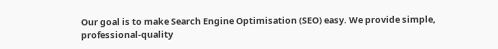Our goal is to make Search Engine Optimisation (SEO) easy. We provide simple, professional-quality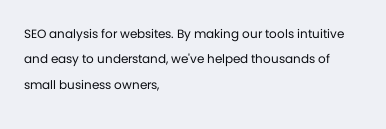SEO analysis for websites. By making our tools intuitive and easy to understand, we've helped thousands of small business owners,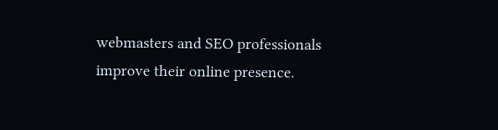webmasters and SEO professionals improve their online presence.